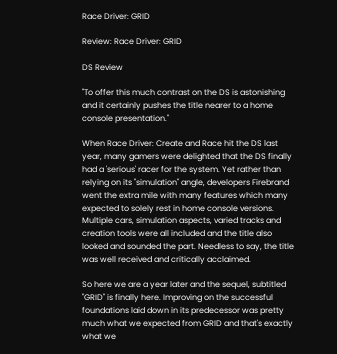Race Driver: GRID

Review: Race Driver: GRID

DS Review

"To offer this much contrast on the DS is astonishing and it certainly pushes the title nearer to a home console presentation."

When Race Driver: Create and Race hit the DS last year, many gamers were delighted that the DS finally had a 'serious' racer for the system. Yet rather than relying on its "simulation" angle, developers Firebrand went the extra mile with many features which many expected to solely rest in home console versions. Multiple cars, simulation aspects, varied tracks and creation tools were all included and the title also looked and sounded the part. Needless to say, the title was well received and critically acclaimed.

So here we are a year later and the sequel, subtitled "GRID" is finally here. Improving on the successful foundations laid down in its predecessor was pretty much what we expected from GRID and that's exactly what we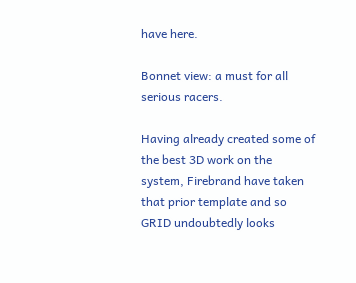have here.

Bonnet view: a must for all serious racers.

Having already created some of the best 3D work on the system, Firebrand have taken that prior template and so GRID undoubtedly looks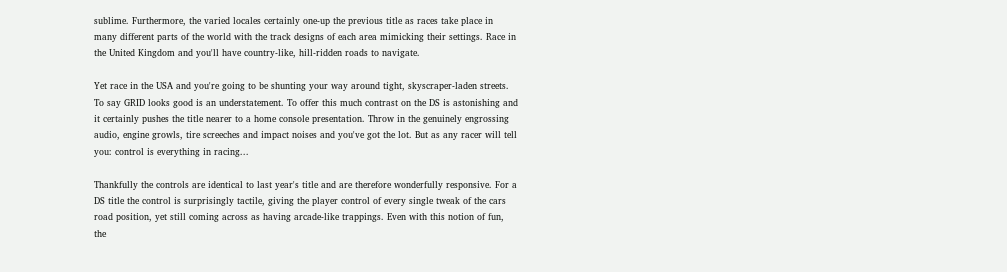sublime. Furthermore, the varied locales certainly one-up the previous title as races take place in many different parts of the world with the track designs of each area mimicking their settings. Race in the United Kingdom and you'll have country-like, hill-ridden roads to navigate.

Yet race in the USA and you're going to be shunting your way around tight, skyscraper-laden streets. To say GRID looks good is an understatement. To offer this much contrast on the DS is astonishing and it certainly pushes the title nearer to a home console presentation. Throw in the genuinely engrossing audio, engine growls, tire screeches and impact noises and you've got the lot. But as any racer will tell you: control is everything in racing...

Thankfully the controls are identical to last year's title and are therefore wonderfully responsive. For a DS title the control is surprisingly tactile, giving the player control of every single tweak of the cars road position, yet still coming across as having arcade-like trappings. Even with this notion of fun, the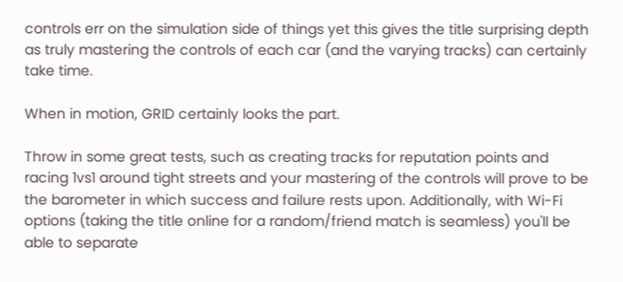controls err on the simulation side of things yet this gives the title surprising depth as truly mastering the controls of each car (and the varying tracks) can certainly take time.

When in motion, GRID certainly looks the part.

Throw in some great tests, such as creating tracks for reputation points and racing 1vs1 around tight streets and your mastering of the controls will prove to be the barometer in which success and failure rests upon. Additionally, with Wi-Fi options (taking the title online for a random/friend match is seamless) you'll be able to separate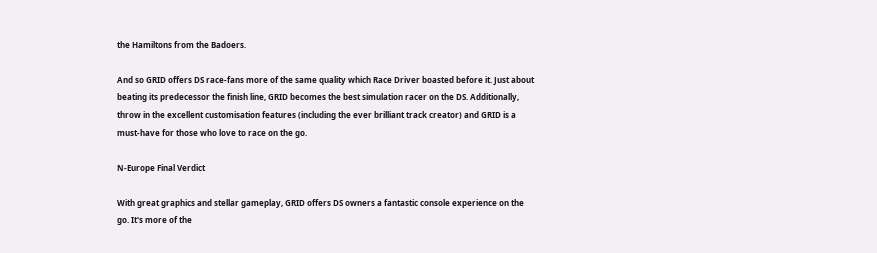the Hamiltons from the Badoers.

And so GRID offers DS race-fans more of the same quality which Race Driver boasted before it. Just about beating its predecessor the finish line, GRID becomes the best simulation racer on the DS. Additionally, throw in the excellent customisation features (including the ever brilliant track creator) and GRID is a must-have for those who love to race on the go.

N-Europe Final Verdict

With great graphics and stellar gameplay, GRID offers DS owners a fantastic console experience on the go. It's more of the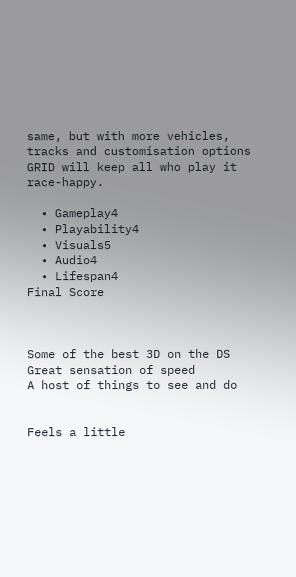same, but with more vehicles, tracks and customisation options GRID will keep all who play it race-happy.

  • Gameplay4
  • Playability4
  • Visuals5
  • Audio4
  • Lifespan4
Final Score



Some of the best 3D on the DS
Great sensation of speed
A host of things to see and do


Feels a little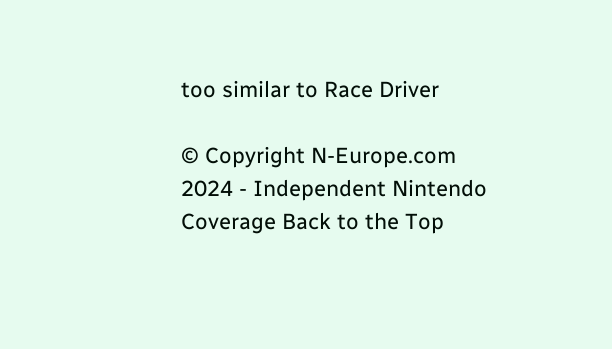too similar to Race Driver

© Copyright N-Europe.com 2024 - Independent Nintendo Coverage Back to the Top